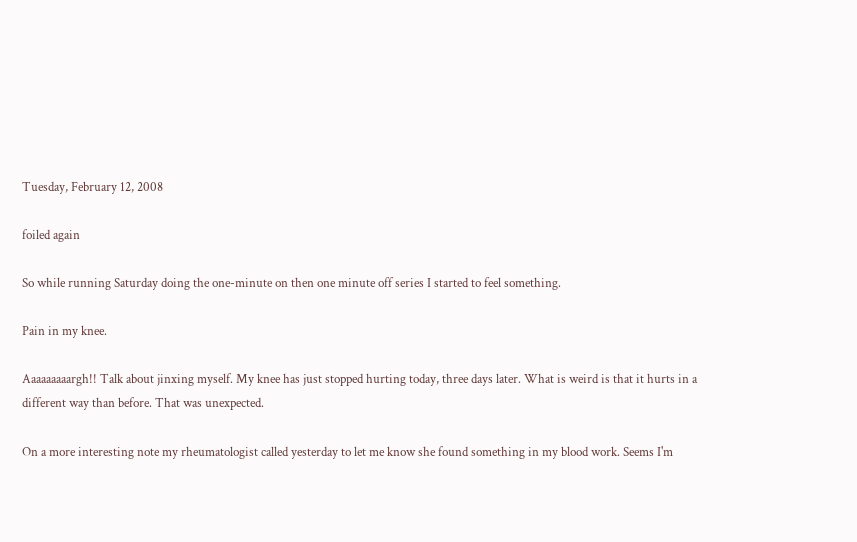Tuesday, February 12, 2008

foiled again

So while running Saturday doing the one-minute on then one minute off series I started to feel something.

Pain in my knee.

Aaaaaaaaargh!! Talk about jinxing myself. My knee has just stopped hurting today, three days later. What is weird is that it hurts in a different way than before. That was unexpected.

On a more interesting note my rheumatologist called yesterday to let me know she found something in my blood work. Seems I'm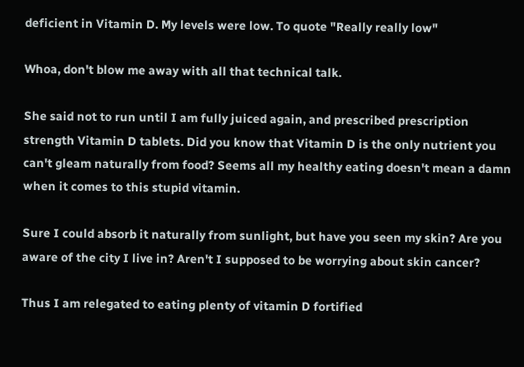deficient in Vitamin D. My levels were low. To quote "Really really low"

Whoa, don't blow me away with all that technical talk.

She said not to run until I am fully juiced again, and prescribed prescription strength Vitamin D tablets. Did you know that Vitamin D is the only nutrient you can't gleam naturally from food? Seems all my healthy eating doesn't mean a damn when it comes to this stupid vitamin.

Sure I could absorb it naturally from sunlight, but have you seen my skin? Are you aware of the city I live in? Aren't I supposed to be worrying about skin cancer?

Thus I am relegated to eating plenty of vitamin D fortified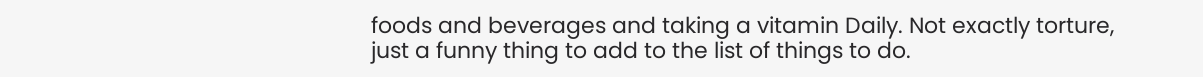foods and beverages and taking a vitamin Daily. Not exactly torture, just a funny thing to add to the list of things to do.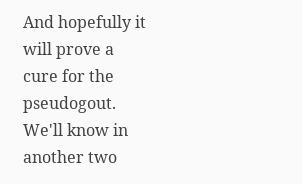And hopefully it will prove a cure for the pseudogout. We'll know in another two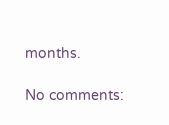months.

No comments: